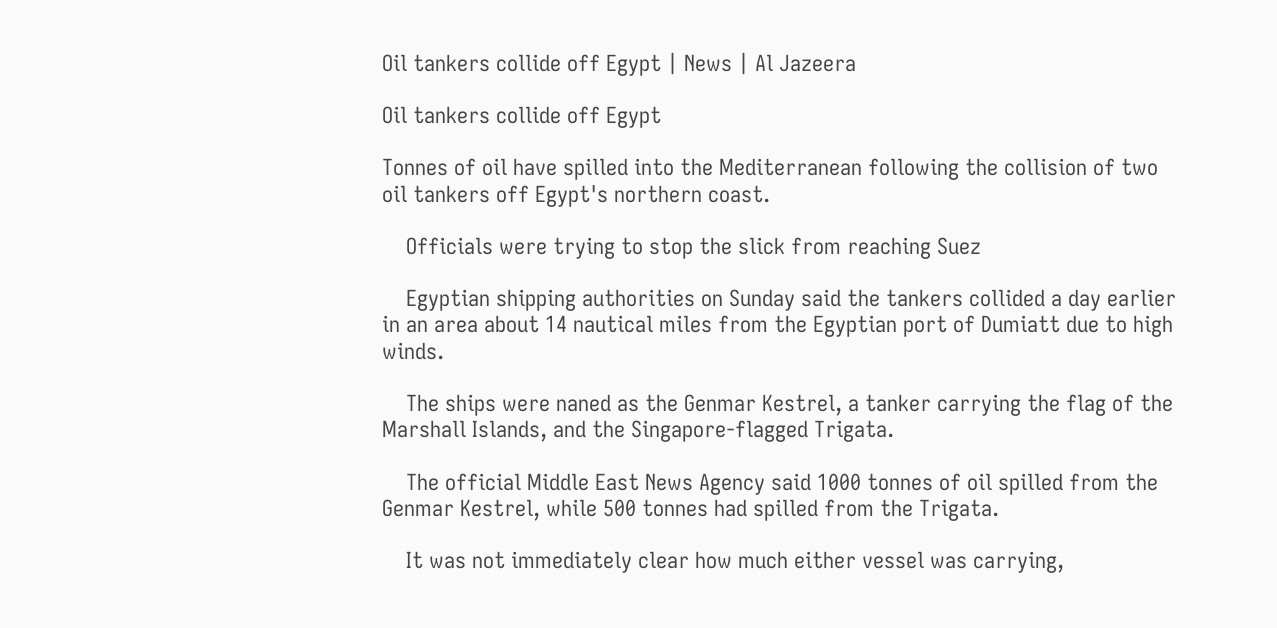Oil tankers collide off Egypt | News | Al Jazeera

Oil tankers collide off Egypt

Tonnes of oil have spilled into the Mediterranean following the collision of two oil tankers off Egypt's northern coast.

    Officials were trying to stop the slick from reaching Suez

    Egyptian shipping authorities on Sunday said the tankers collided a day earlier in an area about 14 nautical miles from the Egyptian port of Dumiatt due to high winds.

    The ships were naned as the Genmar Kestrel, a tanker carrying the flag of the Marshall Islands, and the Singapore-flagged Trigata.

    The official Middle East News Agency said 1000 tonnes of oil spilled from the Genmar Kestrel, while 500 tonnes had spilled from the Trigata.

    It was not immediately clear how much either vessel was carrying,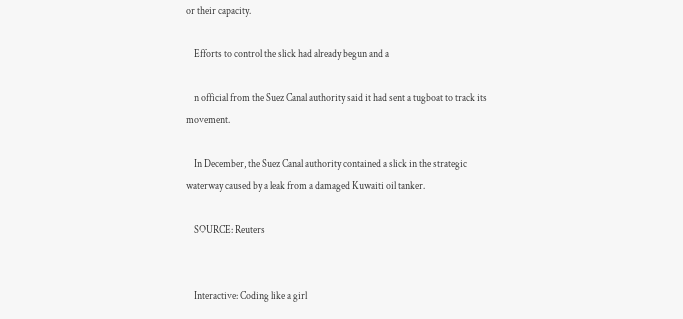or their capacity.

    Efforts to control the slick had already begun and a

    n official from the Suez Canal authority said it had sent a tugboat to track its movement.

    In December, the Suez Canal authority contained a slick in the strategic waterway caused by a leak from a damaged Kuwaiti oil tanker.

    SOURCE: Reuters


    Interactive: Coding like a girl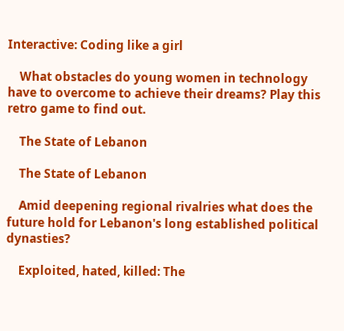Interactive: Coding like a girl

    What obstacles do young women in technology have to overcome to achieve their dreams? Play this retro game to find out.

    The State of Lebanon

    The State of Lebanon

    Amid deepening regional rivalries what does the future hold for Lebanon's long established political dynasties?

    Exploited, hated, killed: The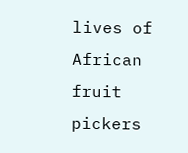lives of African fruit pickers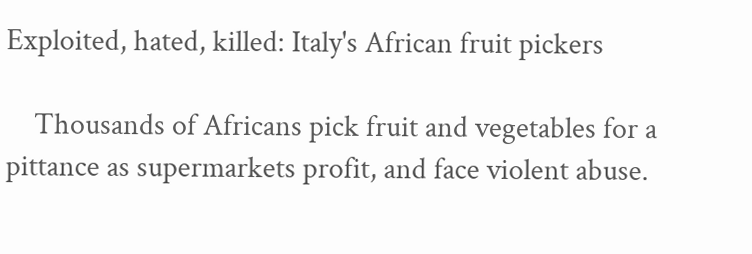Exploited, hated, killed: Italy's African fruit pickers

    Thousands of Africans pick fruit and vegetables for a pittance as supermarkets profit, and face violent abuse.